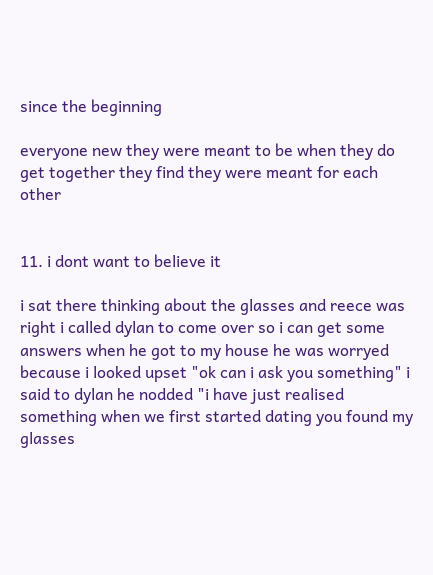since the beginning

everyone new they were meant to be when they do get together they find they were meant for each other


11. i dont want to believe it

i sat there thinking about the glasses and reece was right i called dylan to come over so i can get some answers when he got to my house he was worryed because i looked upset "ok can i ask you something" i said to dylan he nodded "i have just realised something when we first started dating you found my glasses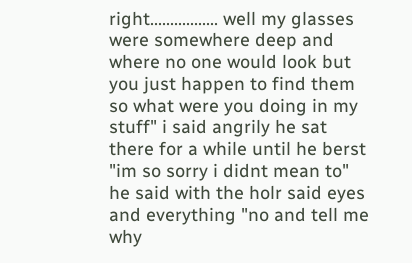right................. well my glasses were somewhere deep and where no one would look but you just happen to find them so what were you doing in my stuff" i said angrily he sat there for a while until he berst "im so sorry i didnt mean to" he said with the holr said eyes and everything "no and tell me why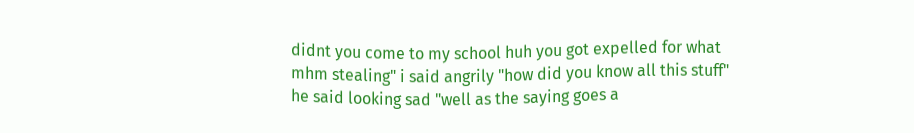didnt you come to my school huh you got expelled for what mhm stealing" i said angrily "how did you know all this stuff" he said looking sad "well as the saying goes a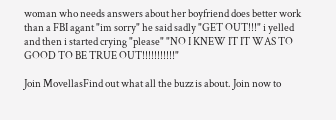woman who needs answers about her boyfriend does better work than a FBI agant "im sorry" he said sadly "GET OUT!!!" i yelled and then i started crying "please" "NO I KNEW IT IT WAS TO GOOD TO BE TRUE OUT!!!!!!!!!!!"

Join MovellasFind out what all the buzz is about. Join now to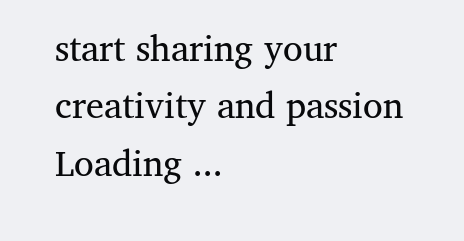start sharing your creativity and passion
Loading ...